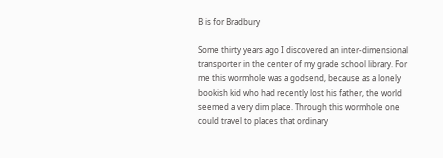B is for Bradbury

Some thirty years ago I discovered an inter-dimensional transporter in the center of my grade school library. For me this wormhole was a godsend, because as a lonely bookish kid who had recently lost his father, the world seemed a very dim place. Through this wormhole one could travel to places that ordinary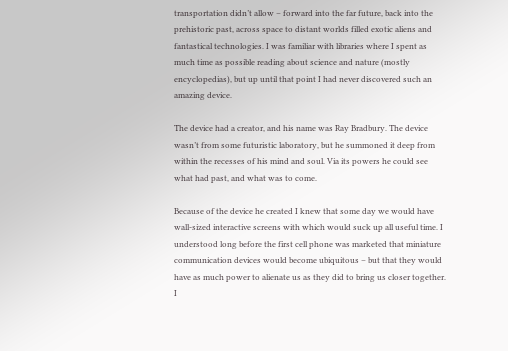transportation didn’t allow – forward into the far future, back into the prehistoric past, across space to distant worlds filled exotic aliens and fantastical technologies. I was familiar with libraries where I spent as much time as possible reading about science and nature (mostly encyclopedias), but up until that point I had never discovered such an amazing device.

The device had a creator, and his name was Ray Bradbury. The device wasn’t from some futuristic laboratory, but he summoned it deep from within the recesses of his mind and soul. Via its powers he could see what had past, and what was to come.

Because of the device he created I knew that some day we would have wall-sized interactive screens with which would suck up all useful time. I understood long before the first cell phone was marketed that miniature communication devices would become ubiquitous – but that they would have as much power to alienate us as they did to bring us closer together. I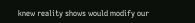knew reality shows would modify our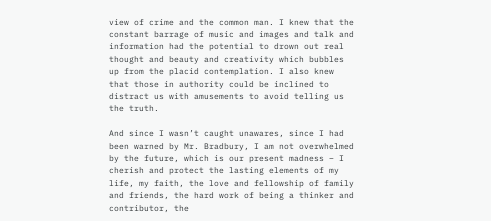view of crime and the common man. I knew that the constant barrage of music and images and talk and information had the potential to drown out real thought and beauty and creativity which bubbles up from the placid contemplation. I also knew that those in authority could be inclined to distract us with amusements to avoid telling us the truth.

And since I wasn’t caught unawares, since I had been warned by Mr. Bradbury, I am not overwhelmed by the future, which is our present madness – I cherish and protect the lasting elements of my life, my faith, the love and fellowship of family and friends, the hard work of being a thinker and contributor, the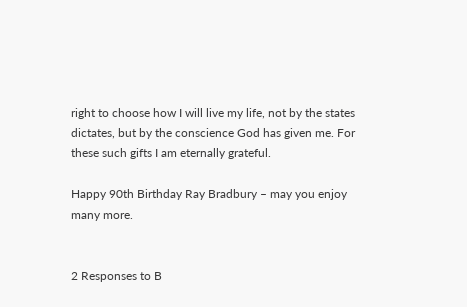right to choose how I will live my life, not by the states dictates, but by the conscience God has given me. For these such gifts I am eternally grateful.

Happy 90th Birthday Ray Bradbury – may you enjoy many more.


2 Responses to B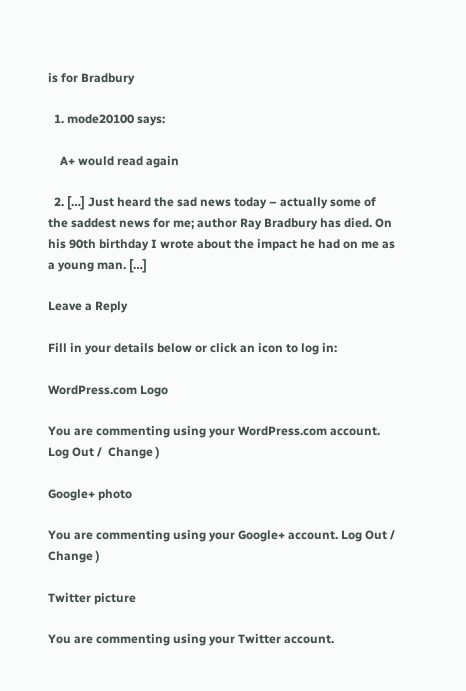is for Bradbury

  1. mode20100 says:

    A+ would read again

  2. […] Just heard the sad news today – actually some of the saddest news for me; author Ray Bradbury has died. On his 90th birthday I wrote about the impact he had on me as a young man. […]

Leave a Reply

Fill in your details below or click an icon to log in:

WordPress.com Logo

You are commenting using your WordPress.com account. Log Out /  Change )

Google+ photo

You are commenting using your Google+ account. Log Out /  Change )

Twitter picture

You are commenting using your Twitter account.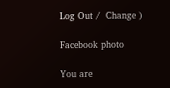Log Out /  Change )

Facebook photo

You are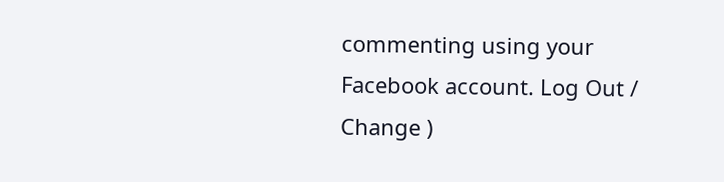commenting using your Facebook account. Log Out /  Change )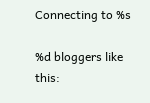Connecting to %s

%d bloggers like this: